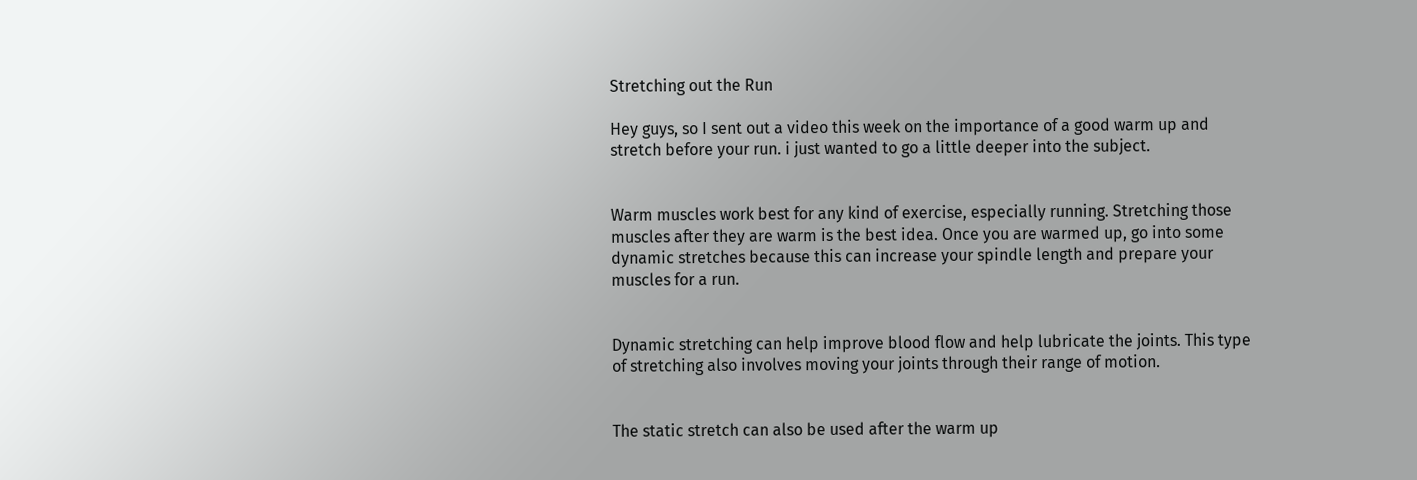Stretching out the Run

Hey guys, so I sent out a video this week on the importance of a good warm up and stretch before your run. i just wanted to go a little deeper into the subject.


Warm muscles work best for any kind of exercise, especially running. Stretching those muscles after they are warm is the best idea. Once you are warmed up, go into some dynamic stretches because this can increase your spindle length and prepare your muscles for a run.


Dynamic stretching can help improve blood flow and help lubricate the joints. This type of stretching also involves moving your joints through their range of motion.


The static stretch can also be used after the warm up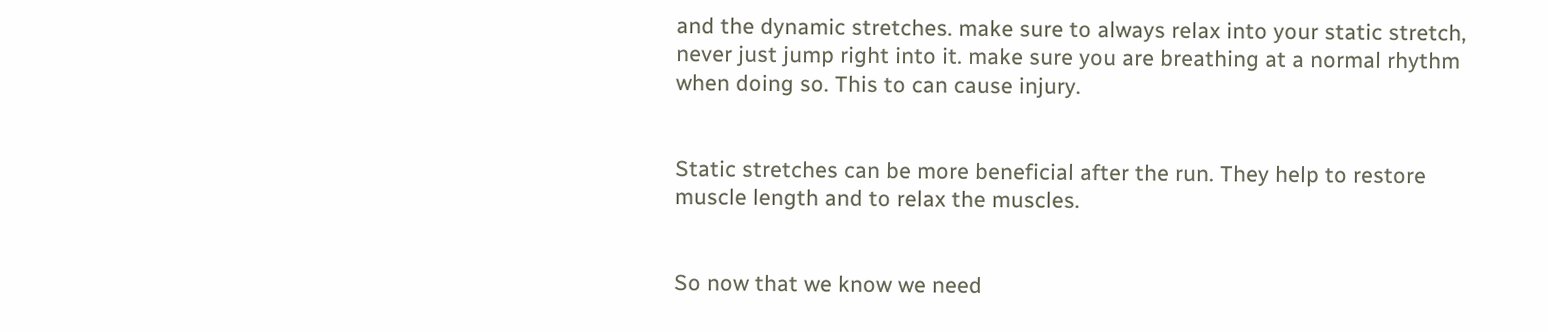and the dynamic stretches. make sure to always relax into your static stretch, never just jump right into it. make sure you are breathing at a normal rhythm when doing so. This to can cause injury.


Static stretches can be more beneficial after the run. They help to restore muscle length and to relax the muscles.


So now that we know we need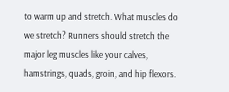to warm up and stretch. What muscles do we stretch? Runners should stretch the major leg muscles like your calves, hamstrings, quads, groin, and hip flexors.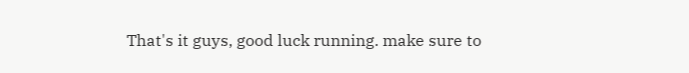That's it guys, good luck running. make sure to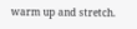warm up and stretch.